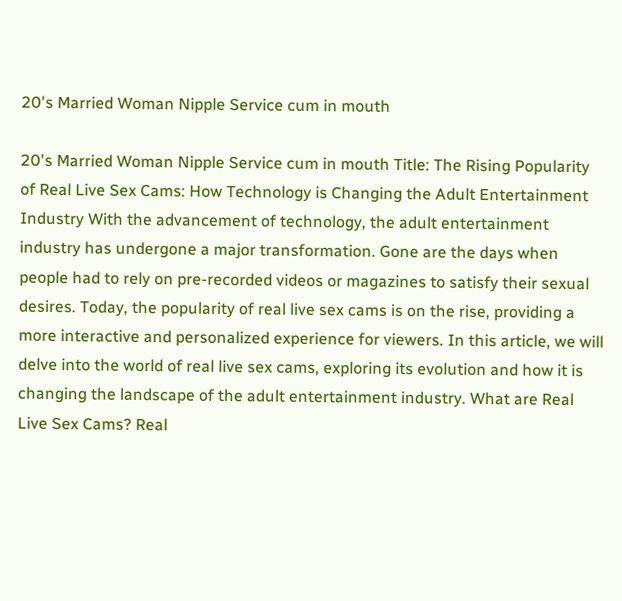20's Married Woman Nipple Service cum in mouth

20's Married Woman Nipple Service cum in mouth Title: The Rising Popularity of Real Live Sex Cams: How Technology is Changing the Adult Entertainment Industry With the advancement of technology, the adult entertainment industry has undergone a major transformation. Gone are the days when people had to rely on pre-recorded videos or magazines to satisfy their sexual desires. Today, the popularity of real live sex cams is on the rise, providing a more interactive and personalized experience for viewers. In this article, we will delve into the world of real live sex cams, exploring its evolution and how it is changing the landscape of the adult entertainment industry. What are Real Live Sex Cams? Real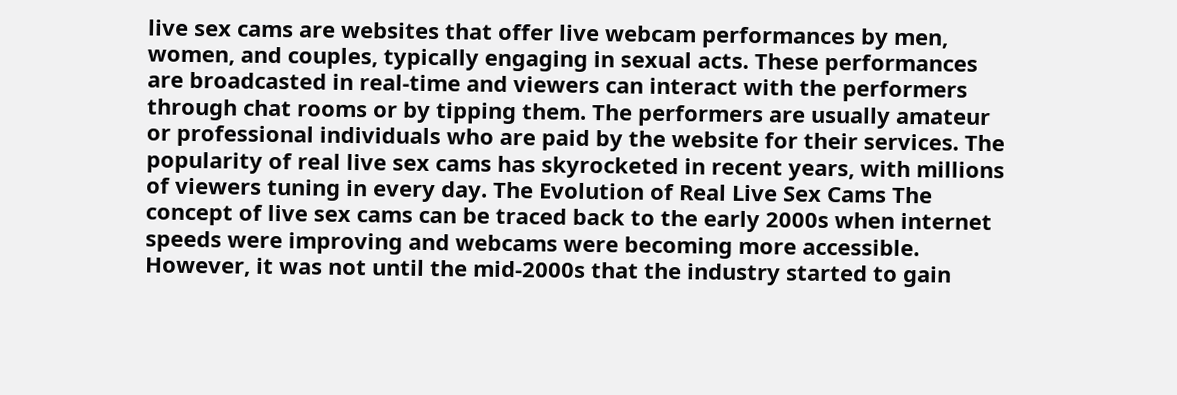live sex cams are websites that offer live webcam performances by men, women, and couples, typically engaging in sexual acts. These performances are broadcasted in real-time and viewers can interact with the performers through chat rooms or by tipping them. The performers are usually amateur or professional individuals who are paid by the website for their services. The popularity of real live sex cams has skyrocketed in recent years, with millions of viewers tuning in every day. The Evolution of Real Live Sex Cams The concept of live sex cams can be traced back to the early 2000s when internet speeds were improving and webcams were becoming more accessible. However, it was not until the mid-2000s that the industry started to gain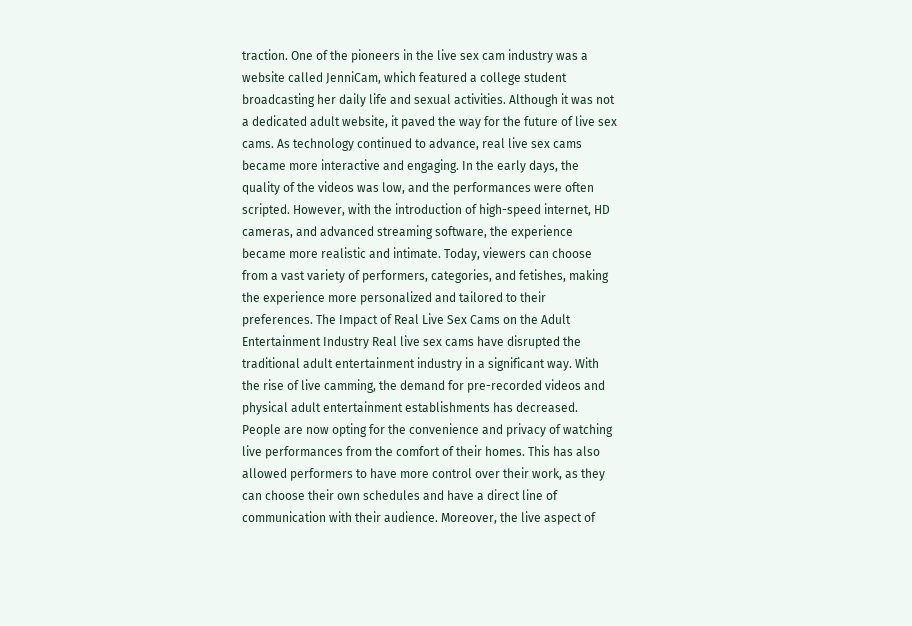traction. One of the pioneers in the live sex cam industry was a website called JenniCam, which featured a college student broadcasting her daily life and sexual activities. Although it was not a dedicated adult website, it paved the way for the future of live sex cams. As technology continued to advance, real live sex cams became more interactive and engaging. In the early days, the quality of the videos was low, and the performances were often scripted. However, with the introduction of high-speed internet, HD cameras, and advanced streaming software, the experience became more realistic and intimate. Today, viewers can choose from a vast variety of performers, categories, and fetishes, making the experience more personalized and tailored to their preferences. The Impact of Real Live Sex Cams on the Adult Entertainment Industry Real live sex cams have disrupted the traditional adult entertainment industry in a significant way. With the rise of live camming, the demand for pre-recorded videos and physical adult entertainment establishments has decreased. People are now opting for the convenience and privacy of watching live performances from the comfort of their homes. This has also allowed performers to have more control over their work, as they can choose their own schedules and have a direct line of communication with their audience. Moreover, the live aspect of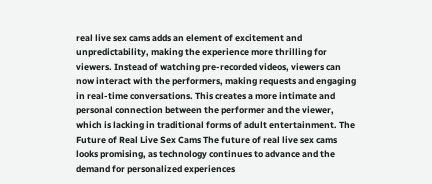real live sex cams adds an element of excitement and unpredictability, making the experience more thrilling for viewers. Instead of watching pre-recorded videos, viewers can now interact with the performers, making requests and engaging in real-time conversations. This creates a more intimate and personal connection between the performer and the viewer, which is lacking in traditional forms of adult entertainment. The Future of Real Live Sex Cams The future of real live sex cams looks promising, as technology continues to advance and the demand for personalized experiences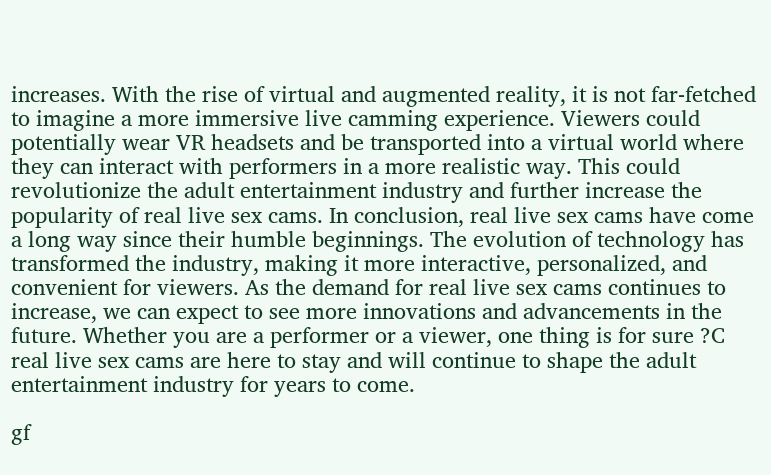increases. With the rise of virtual and augmented reality, it is not far-fetched to imagine a more immersive live camming experience. Viewers could potentially wear VR headsets and be transported into a virtual world where they can interact with performers in a more realistic way. This could revolutionize the adult entertainment industry and further increase the popularity of real live sex cams. In conclusion, real live sex cams have come a long way since their humble beginnings. The evolution of technology has transformed the industry, making it more interactive, personalized, and convenient for viewers. As the demand for real live sex cams continues to increase, we can expect to see more innovations and advancements in the future. Whether you are a performer or a viewer, one thing is for sure ?C real live sex cams are here to stay and will continue to shape the adult entertainment industry for years to come.

gf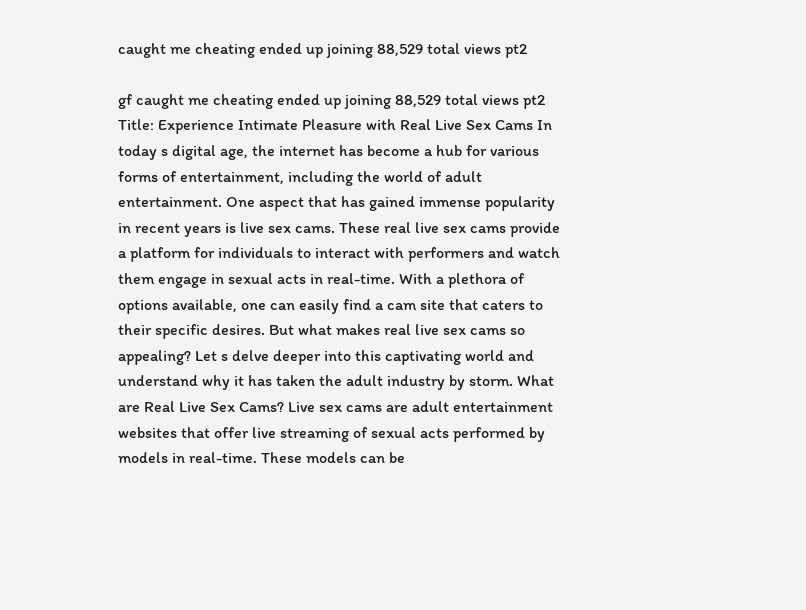caught me cheating ended up joining 88,529 total views pt2

gf caught me cheating ended up joining 88,529 total views pt2 Title: Experience Intimate Pleasure with Real Live Sex Cams In today s digital age, the internet has become a hub for various forms of entertainment, including the world of adult entertainment. One aspect that has gained immense popularity in recent years is live sex cams. These real live sex cams provide a platform for individuals to interact with performers and watch them engage in sexual acts in real-time. With a plethora of options available, one can easily find a cam site that caters to their specific desires. But what makes real live sex cams so appealing? Let s delve deeper into this captivating world and understand why it has taken the adult industry by storm. What are Real Live Sex Cams? Live sex cams are adult entertainment websites that offer live streaming of sexual acts performed by models in real-time. These models can be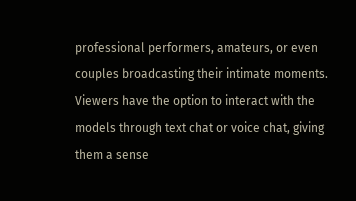professional performers, amateurs, or even couples broadcasting their intimate moments. Viewers have the option to interact with the models through text chat or voice chat, giving them a sense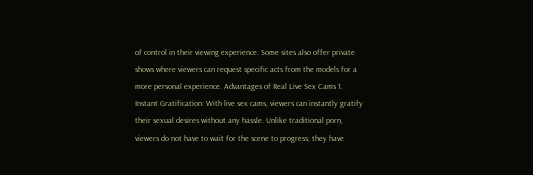of control in their viewing experience. Some sites also offer private shows where viewers can request specific acts from the models for a more personal experience. Advantages of Real Live Sex Cams 1. Instant Gratification: With live sex cams, viewers can instantly gratify their sexual desires without any hassle. Unlike traditional porn, viewers do not have to wait for the scene to progress; they have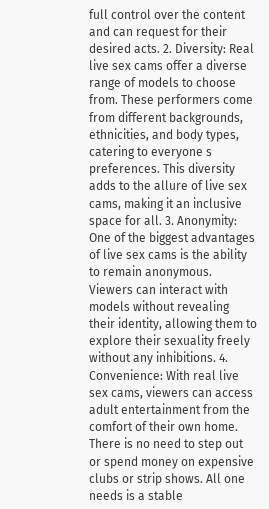full control over the content and can request for their desired acts. 2. Diversity: Real live sex cams offer a diverse range of models to choose from. These performers come from different backgrounds, ethnicities, and body types, catering to everyone s preferences. This diversity adds to the allure of live sex cams, making it an inclusive space for all. 3. Anonymity: One of the biggest advantages of live sex cams is the ability to remain anonymous. Viewers can interact with models without revealing their identity, allowing them to explore their sexuality freely without any inhibitions. 4. Convenience: With real live sex cams, viewers can access adult entertainment from the comfort of their own home. There is no need to step out or spend money on expensive clubs or strip shows. All one needs is a stable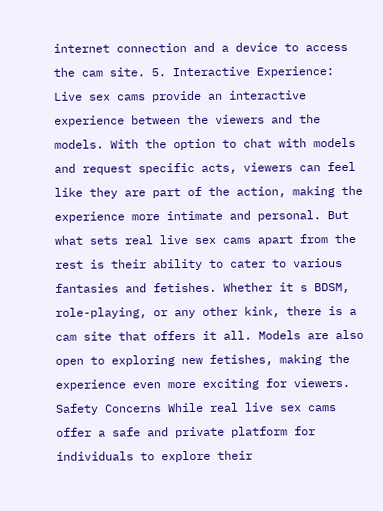internet connection and a device to access the cam site. 5. Interactive Experience: Live sex cams provide an interactive experience between the viewers and the models. With the option to chat with models and request specific acts, viewers can feel like they are part of the action, making the experience more intimate and personal. But what sets real live sex cams apart from the rest is their ability to cater to various fantasies and fetishes. Whether it s BDSM, role-playing, or any other kink, there is a cam site that offers it all. Models are also open to exploring new fetishes, making the experience even more exciting for viewers. Safety Concerns While real live sex cams offer a safe and private platform for individuals to explore their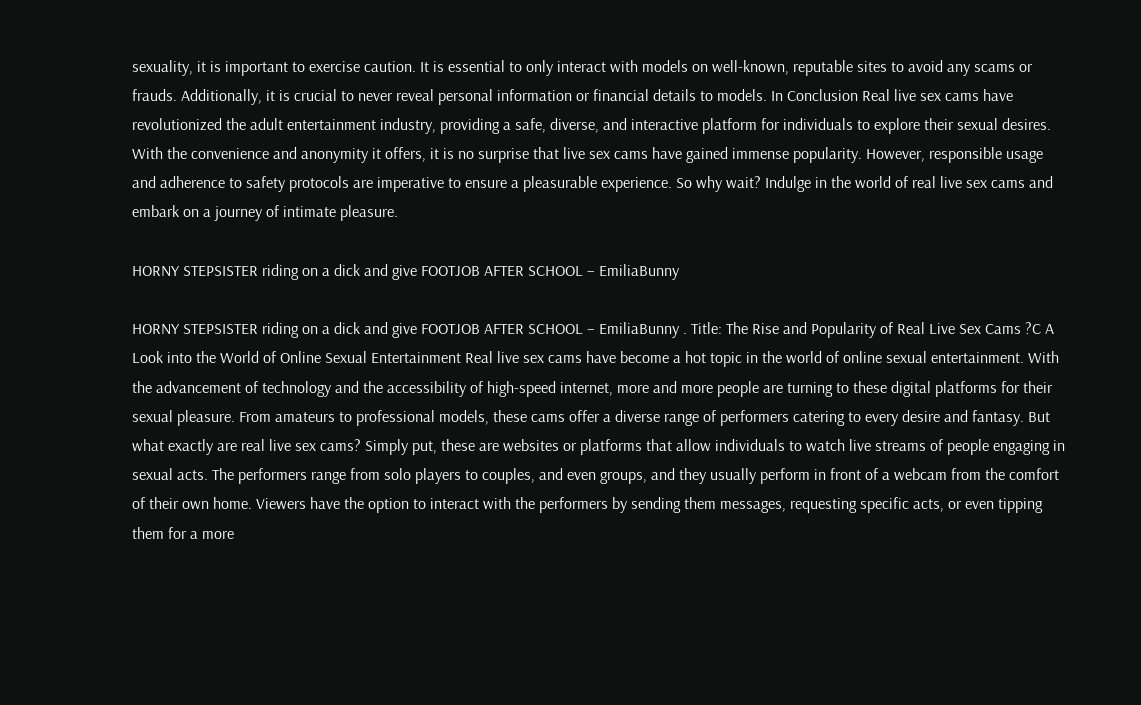sexuality, it is important to exercise caution. It is essential to only interact with models on well-known, reputable sites to avoid any scams or frauds. Additionally, it is crucial to never reveal personal information or financial details to models. In Conclusion Real live sex cams have revolutionized the adult entertainment industry, providing a safe, diverse, and interactive platform for individuals to explore their sexual desires. With the convenience and anonymity it offers, it is no surprise that live sex cams have gained immense popularity. However, responsible usage and adherence to safety protocols are imperative to ensure a pleasurable experience. So why wait? Indulge in the world of real live sex cams and embark on a journey of intimate pleasure.

HORNY STEPSISTER riding on a dick and give FOOTJOB AFTER SCHOOL – EmiliaBunny

HORNY STEPSISTER riding on a dick and give FOOTJOB AFTER SCHOOL – EmiliaBunny . Title: The Rise and Popularity of Real Live Sex Cams ?C A Look into the World of Online Sexual Entertainment Real live sex cams have become a hot topic in the world of online sexual entertainment. With the advancement of technology and the accessibility of high-speed internet, more and more people are turning to these digital platforms for their sexual pleasure. From amateurs to professional models, these cams offer a diverse range of performers catering to every desire and fantasy. But what exactly are real live sex cams? Simply put, these are websites or platforms that allow individuals to watch live streams of people engaging in sexual acts. The performers range from solo players to couples, and even groups, and they usually perform in front of a webcam from the comfort of their own home. Viewers have the option to interact with the performers by sending them messages, requesting specific acts, or even tipping them for a more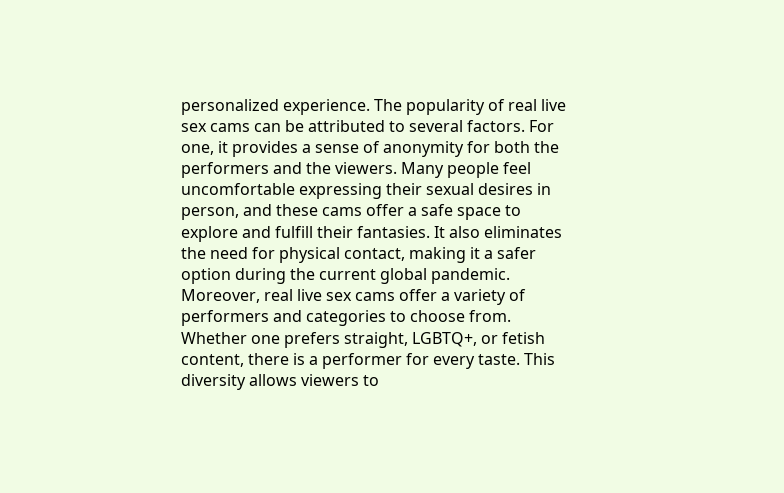personalized experience. The popularity of real live sex cams can be attributed to several factors. For one, it provides a sense of anonymity for both the performers and the viewers. Many people feel uncomfortable expressing their sexual desires in person, and these cams offer a safe space to explore and fulfill their fantasies. It also eliminates the need for physical contact, making it a safer option during the current global pandemic. Moreover, real live sex cams offer a variety of performers and categories to choose from. Whether one prefers straight, LGBTQ+, or fetish content, there is a performer for every taste. This diversity allows viewers to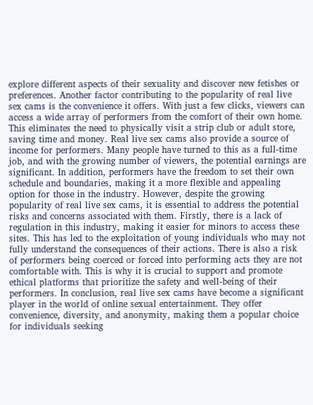explore different aspects of their sexuality and discover new fetishes or preferences. Another factor contributing to the popularity of real live sex cams is the convenience it offers. With just a few clicks, viewers can access a wide array of performers from the comfort of their own home. This eliminates the need to physically visit a strip club or adult store, saving time and money. Real live sex cams also provide a source of income for performers. Many people have turned to this as a full-time job, and with the growing number of viewers, the potential earnings are significant. In addition, performers have the freedom to set their own schedule and boundaries, making it a more flexible and appealing option for those in the industry. However, despite the growing popularity of real live sex cams, it is essential to address the potential risks and concerns associated with them. Firstly, there is a lack of regulation in this industry, making it easier for minors to access these sites. This has led to the exploitation of young individuals who may not fully understand the consequences of their actions. There is also a risk of performers being coerced or forced into performing acts they are not comfortable with. This is why it is crucial to support and promote ethical platforms that prioritize the safety and well-being of their performers. In conclusion, real live sex cams have become a significant player in the world of online sexual entertainment. They offer convenience, diversity, and anonymity, making them a popular choice for individuals seeking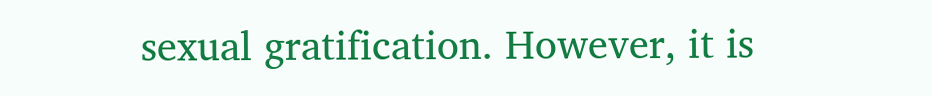sexual gratification. However, it is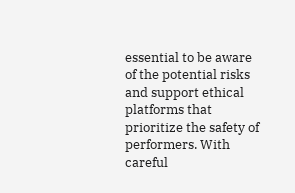essential to be aware of the potential risks and support ethical platforms that prioritize the safety of performers. With careful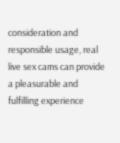consideration and responsible usage, real live sex cams can provide a pleasurable and fulfilling experience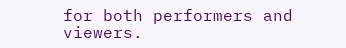for both performers and viewers.